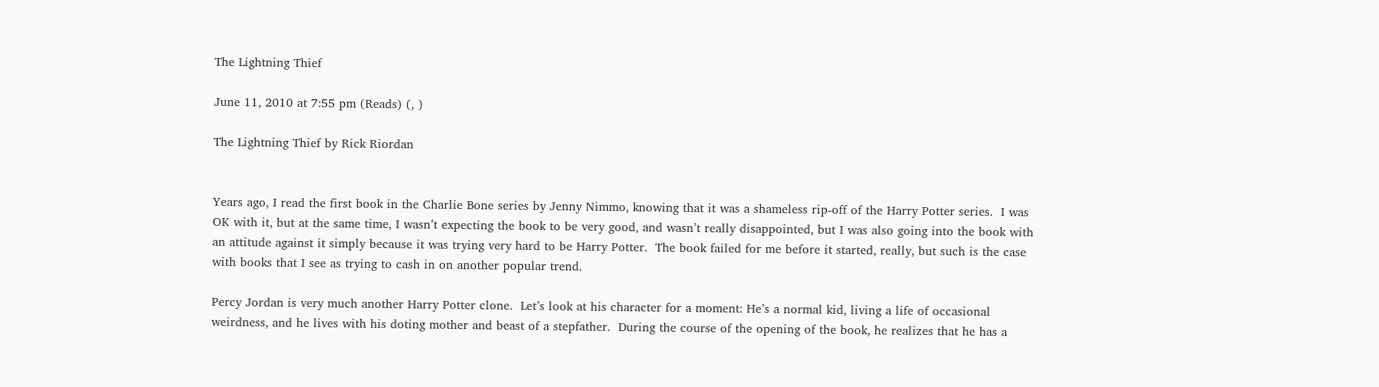The Lightning Thief

June 11, 2010 at 7:55 pm (Reads) (, )

The Lightning Thief by Rick Riordan


Years ago, I read the first book in the Charlie Bone series by Jenny Nimmo, knowing that it was a shameless rip-off of the Harry Potter series.  I was OK with it, but at the same time, I wasn’t expecting the book to be very good, and wasn’t really disappointed, but I was also going into the book with an attitude against it simply because it was trying very hard to be Harry Potter.  The book failed for me before it started, really, but such is the case with books that I see as trying to cash in on another popular trend.

Percy Jordan is very much another Harry Potter clone.  Let’s look at his character for a moment: He’s a normal kid, living a life of occasional weirdness, and he lives with his doting mother and beast of a stepfather.  During the course of the opening of the book, he realizes that he has a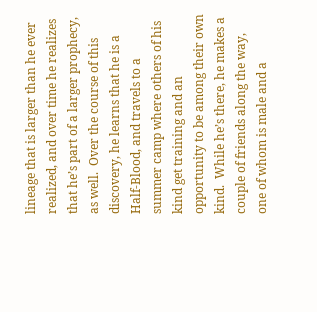lineage that is larger than he ever realized, and over time he realizes that he’s part of a larger prophecy, as well.  Over the course of this discovery, he learns that he is a Half-Blood, and travels to a summer camp where others of his kind get training and an opportunity to be among their own kind.  While he’s there, he makes a couple of friends along the way, one of whom is male and a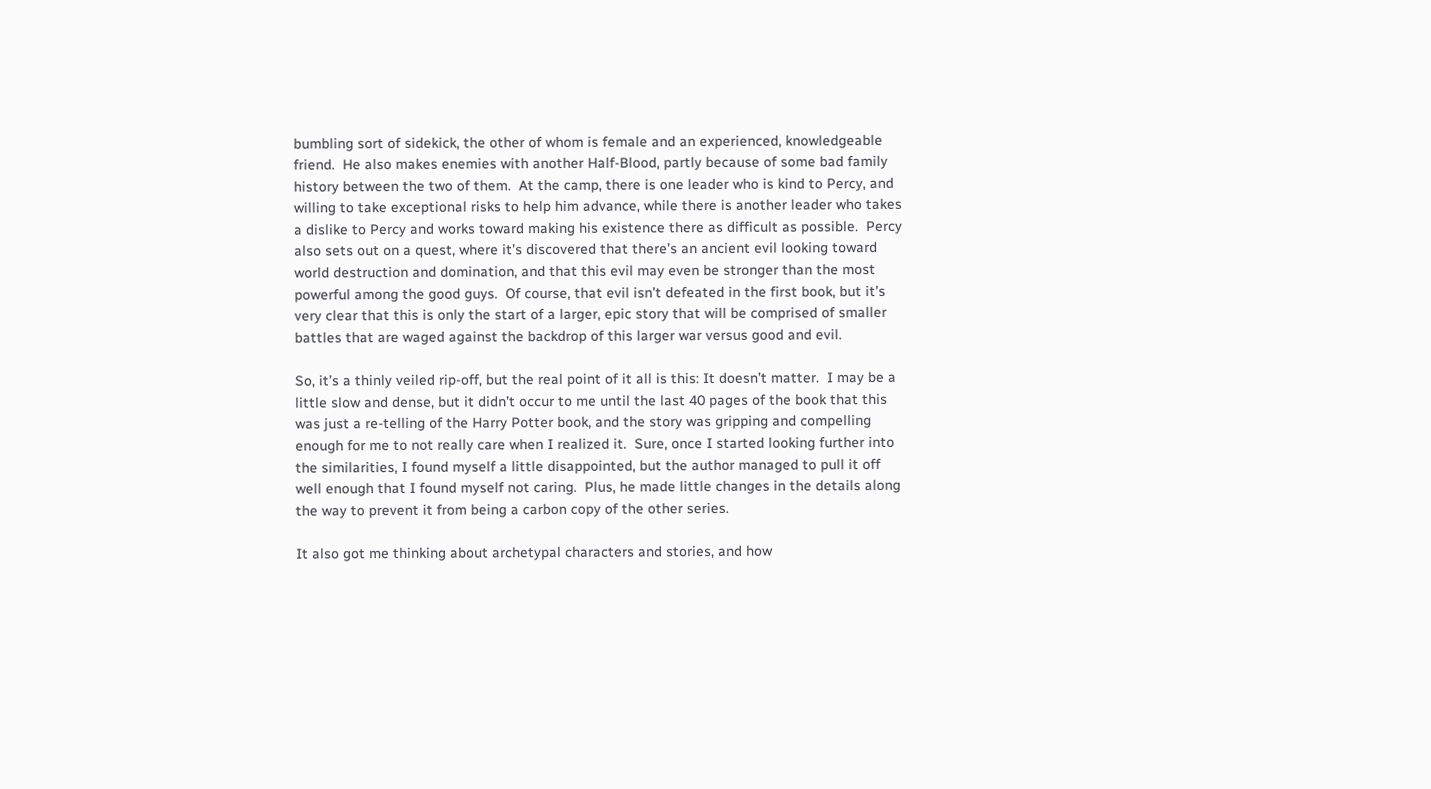bumbling sort of sidekick, the other of whom is female and an experienced, knowledgeable friend.  He also makes enemies with another Half-Blood, partly because of some bad family history between the two of them.  At the camp, there is one leader who is kind to Percy, and willing to take exceptional risks to help him advance, while there is another leader who takes a dislike to Percy and works toward making his existence there as difficult as possible.  Percy also sets out on a quest, where it’s discovered that there’s an ancient evil looking toward world destruction and domination, and that this evil may even be stronger than the most powerful among the good guys.  Of course, that evil isn’t defeated in the first book, but it’s very clear that this is only the start of a larger, epic story that will be comprised of smaller battles that are waged against the backdrop of this larger war versus good and evil.

So, it’s a thinly veiled rip-off, but the real point of it all is this: It doesn’t matter.  I may be a little slow and dense, but it didn’t occur to me until the last 40 pages of the book that this was just a re-telling of the Harry Potter book, and the story was gripping and compelling enough for me to not really care when I realized it.  Sure, once I started looking further into the similarities, I found myself a little disappointed, but the author managed to pull it off well enough that I found myself not caring.  Plus, he made little changes in the details along the way to prevent it from being a carbon copy of the other series.

It also got me thinking about archetypal characters and stories, and how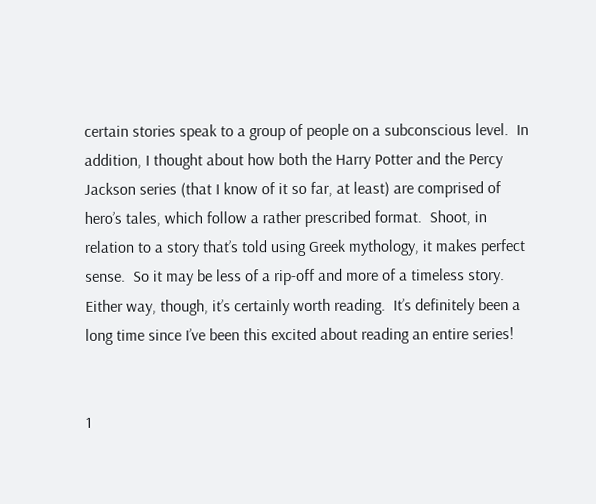certain stories speak to a group of people on a subconscious level.  In addition, I thought about how both the Harry Potter and the Percy Jackson series (that I know of it so far, at least) are comprised of hero’s tales, which follow a rather prescribed format.  Shoot, in relation to a story that’s told using Greek mythology, it makes perfect sense.  So it may be less of a rip-off and more of a timeless story.  Either way, though, it’s certainly worth reading.  It’s definitely been a long time since I’ve been this excited about reading an entire series!


1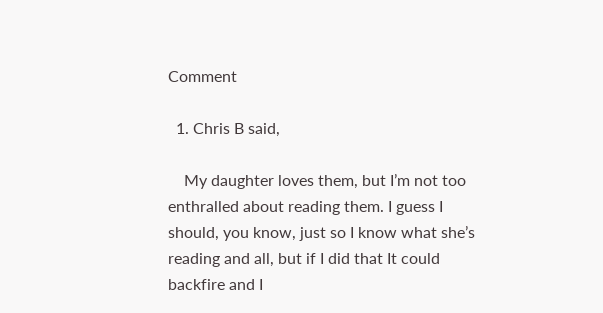Comment

  1. Chris B said,

    My daughter loves them, but I’m not too enthralled about reading them. I guess I should, you know, just so I know what she’s reading and all, but if I did that It could backfire and I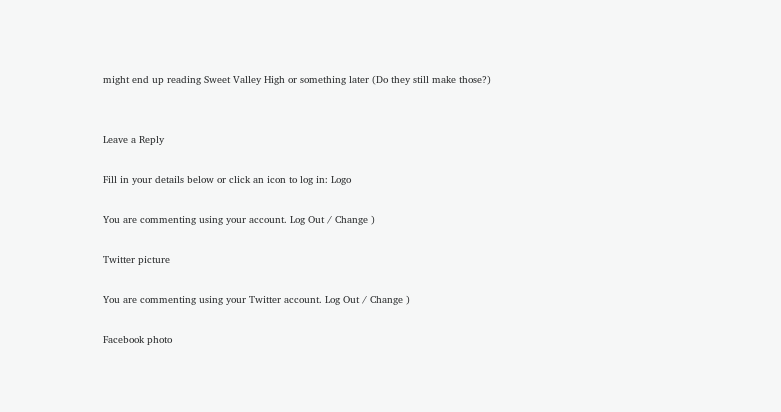might end up reading Sweet Valley High or something later (Do they still make those?)


Leave a Reply

Fill in your details below or click an icon to log in: Logo

You are commenting using your account. Log Out / Change )

Twitter picture

You are commenting using your Twitter account. Log Out / Change )

Facebook photo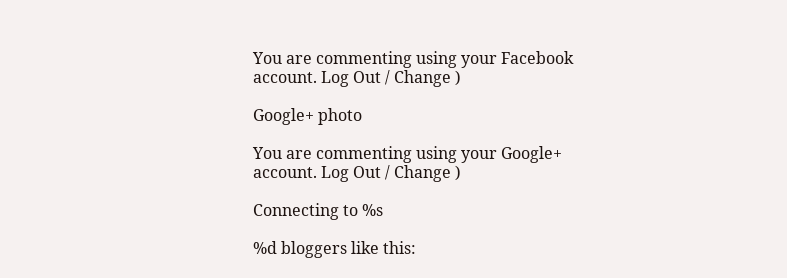You are commenting using your Facebook account. Log Out / Change )

Google+ photo

You are commenting using your Google+ account. Log Out / Change )

Connecting to %s

%d bloggers like this: